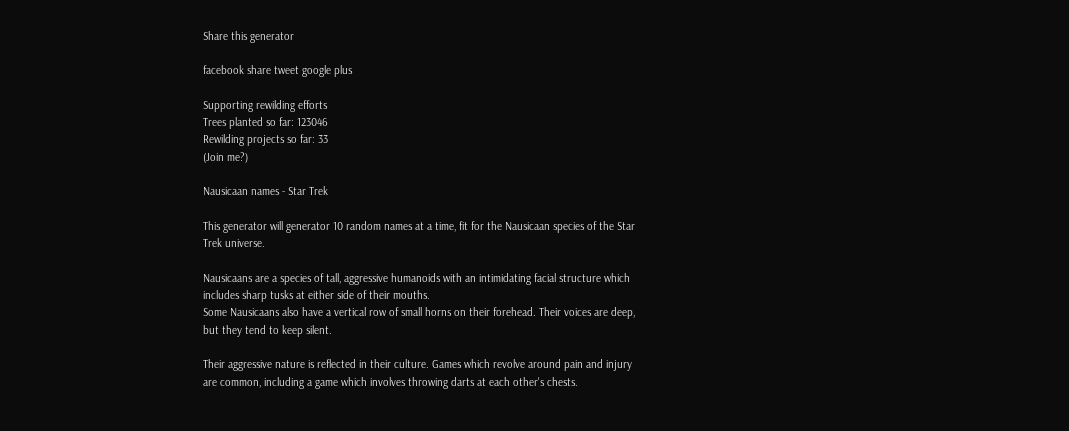Share this generator

facebook share tweet google plus

Supporting rewilding efforts
Trees planted so far: 123046
Rewilding projects so far: 33
(Join me?)

Nausicaan names - Star Trek

This generator will generator 10 random names at a time, fit for the Nausicaan species of the Star Trek universe.

Nausicaans are a species of tall, aggressive humanoids with an intimidating facial structure which includes sharp tusks at either side of their mouths.
Some Nausicaans also have a vertical row of small horns on their forehead. Their voices are deep, but they tend to keep silent.

Their aggressive nature is reflected in their culture. Games which revolve around pain and injury are common, including a game which involves throwing darts at each other's chests.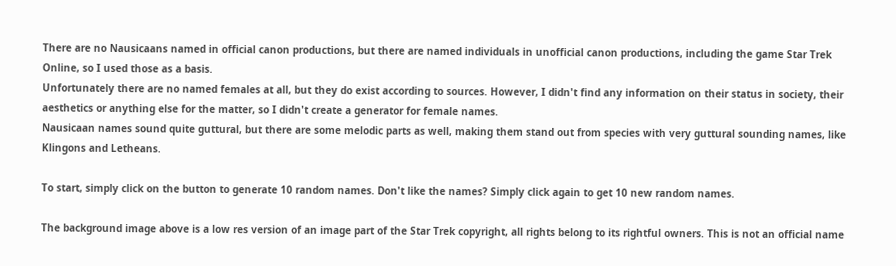There are no Nausicaans named in official canon productions, but there are named individuals in unofficial canon productions, including the game Star Trek Online, so I used those as a basis.
Unfortunately there are no named females at all, but they do exist according to sources. However, I didn't find any information on their status in society, their aesthetics or anything else for the matter, so I didn't create a generator for female names.
Nausicaan names sound quite guttural, but there are some melodic parts as well, making them stand out from species with very guttural sounding names, like Klingons and Letheans.

To start, simply click on the button to generate 10 random names. Don't like the names? Simply click again to get 10 new random names.

The background image above is a low res version of an image part of the Star Trek copyright, all rights belong to its rightful owners. This is not an official name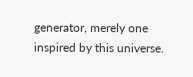generator, merely one inspired by this universe.